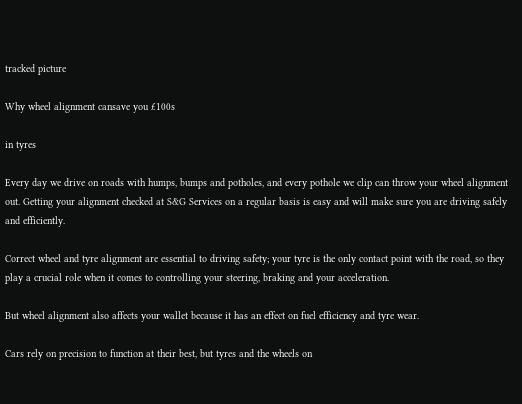tracked picture

Why wheel alignment cansave you £100s

in tyres

Every day we drive on roads with humps, bumps and potholes, and every pothole we clip can throw your wheel alignment out. Getting your alignment checked at S&G Services on a regular basis is easy and will make sure you are driving safely and efficiently.

Correct wheel and tyre alignment are essential to driving safety; your tyre is the only contact point with the road, so they play a crucial role when it comes to controlling your steering, braking and your acceleration.

But wheel alignment also affects your wallet because it has an effect on fuel efficiency and tyre wear.

Cars rely on precision to function at their best, but tyres and the wheels on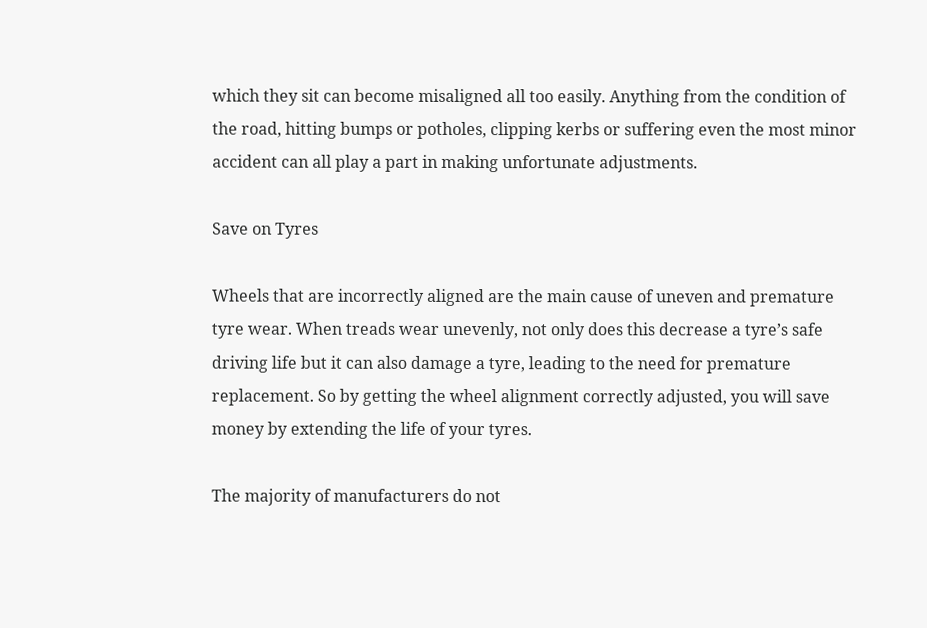which they sit can become misaligned all too easily. Anything from the condition of the road, hitting bumps or potholes, clipping kerbs or suffering even the most minor accident can all play a part in making unfortunate adjustments.

Save on Tyres

Wheels that are incorrectly aligned are the main cause of uneven and premature tyre wear. When treads wear unevenly, not only does this decrease a tyre’s safe driving life but it can also damage a tyre, leading to the need for premature replacement. So by getting the wheel alignment correctly adjusted, you will save money by extending the life of your tyres.

The majority of manufacturers do not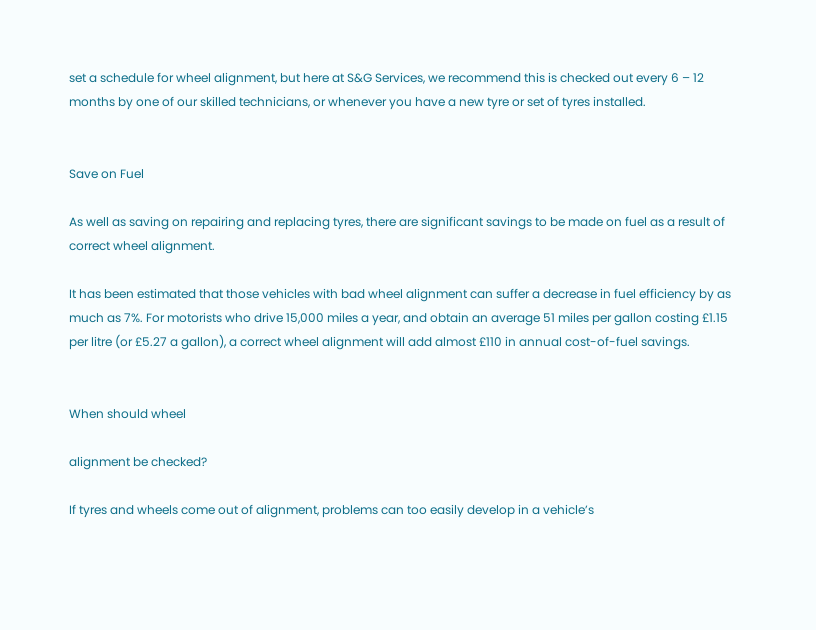set a schedule for wheel alignment, but here at S&G Services, we recommend this is checked out every 6 – 12 months by one of our skilled technicians, or whenever you have a new tyre or set of tyres installed.


Save on Fuel

As well as saving on repairing and replacing tyres, there are significant savings to be made on fuel as a result of correct wheel alignment.

It has been estimated that those vehicles with bad wheel alignment can suffer a decrease in fuel efficiency by as much as 7%. For motorists who drive 15,000 miles a year, and obtain an average 51 miles per gallon costing £1.15 per litre (or £5.27 a gallon), a correct wheel alignment will add almost £110 in annual cost-of-fuel savings.


When should wheel

alignment be checked?

If tyres and wheels come out of alignment, problems can too easily develop in a vehicle’s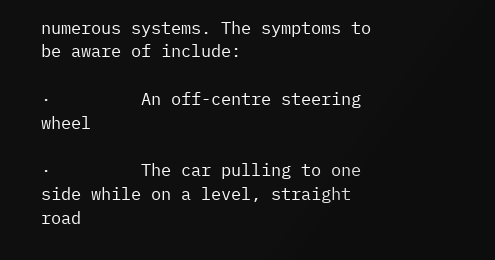numerous systems. The symptoms to be aware of include:

·         An off-centre steering wheel

·         The car pulling to one side while on a level, straight road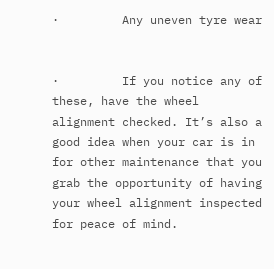·         Any uneven tyre wear


·         If you notice any of these, have the wheel alignment checked. It’s also a good idea when your car is in for other maintenance that you grab the opportunity of having your wheel alignment inspected for peace of mind.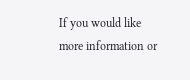If you would like more information or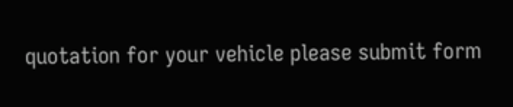quotation for your vehicle please submit form